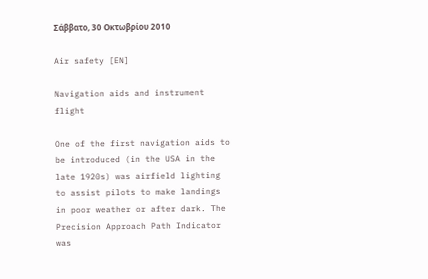Σάββατο, 30 Οκτωβρίου 2010

Air safety [EN]

Navigation aids and instrument flight

One of the first navigation aids to be introduced (in the USA in the late 1920s) was airfield lighting to assist pilots to make landings in poor weather or after dark. The Precision Approach Path Indicator was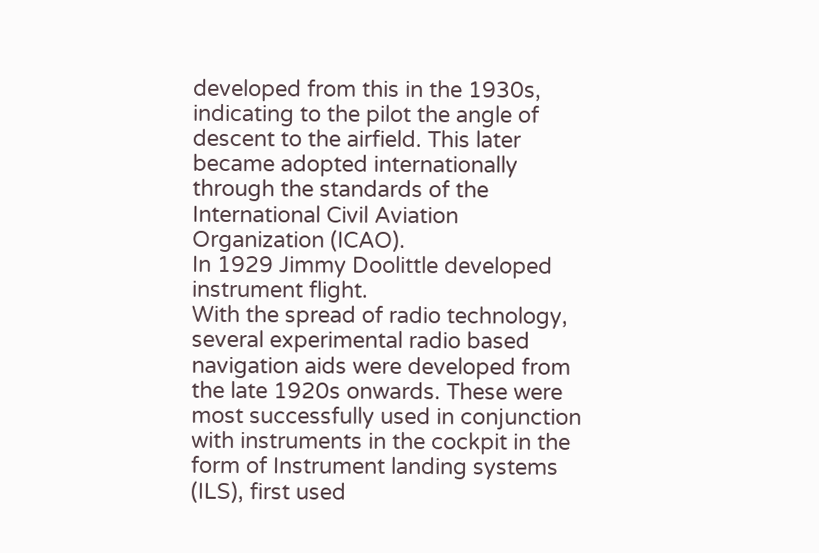developed from this in the 1930s, indicating to the pilot the angle of descent to the airfield. This later became adopted internationally through the standards of the International Civil Aviation Organization (ICAO).
In 1929 Jimmy Doolittle developed instrument flight.
With the spread of radio technology, several experimental radio based navigation aids were developed from the late 1920s onwards. These were most successfully used in conjunction with instruments in the cockpit in the form of Instrument landing systems (ILS), first used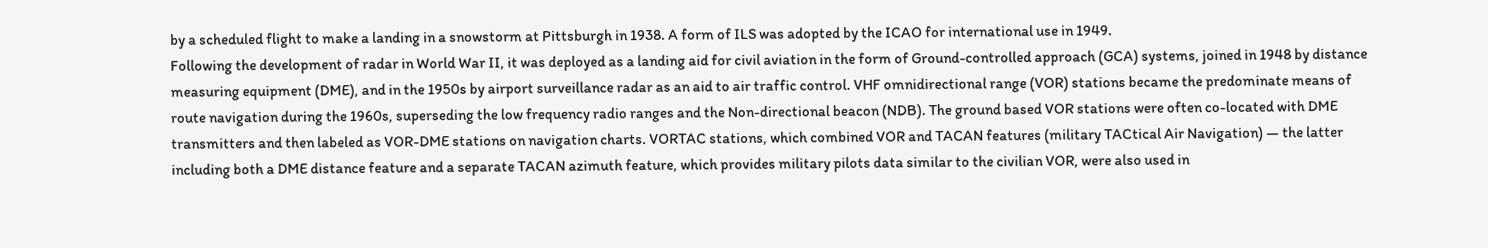by a scheduled flight to make a landing in a snowstorm at Pittsburgh in 1938. A form of ILS was adopted by the ICAO for international use in 1949.
Following the development of radar in World War II, it was deployed as a landing aid for civil aviation in the form of Ground-controlled approach (GCA) systems, joined in 1948 by distance measuring equipment (DME), and in the 1950s by airport surveillance radar as an aid to air traffic control. VHF omnidirectional range (VOR) stations became the predominate means of route navigation during the 1960s, superseding the low frequency radio ranges and the Non-directional beacon (NDB). The ground based VOR stations were often co-located with DME transmitters and then labeled as VOR-DME stations on navigation charts. VORTAC stations, which combined VOR and TACAN features (military TACtical Air Navigation) — the latter including both a DME distance feature and a separate TACAN azimuth feature, which provides military pilots data similar to the civilian VOR, were also used in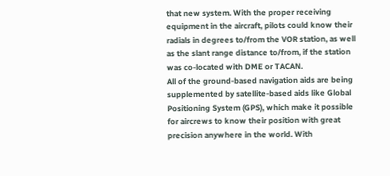that new system. With the proper receiving equipment in the aircraft, pilots could know their radials in degrees to/from the VOR station, as well as the slant range distance to/from, if the station was co-located with DME or TACAN.
All of the ground-based navigation aids are being supplemented by satellite-based aids like Global Positioning System (GPS), which make it possible for aircrews to know their position with great precision anywhere in the world. With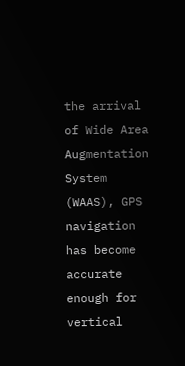the arrival of Wide Area Augmentation System (WAAS), GPS navigation has become accurate enough for vertical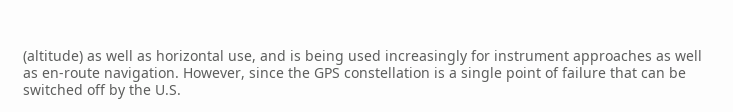(altitude) as well as horizontal use, and is being used increasingly for instrument approaches as well as en-route navigation. However, since the GPS constellation is a single point of failure that can be switched off by the U.S.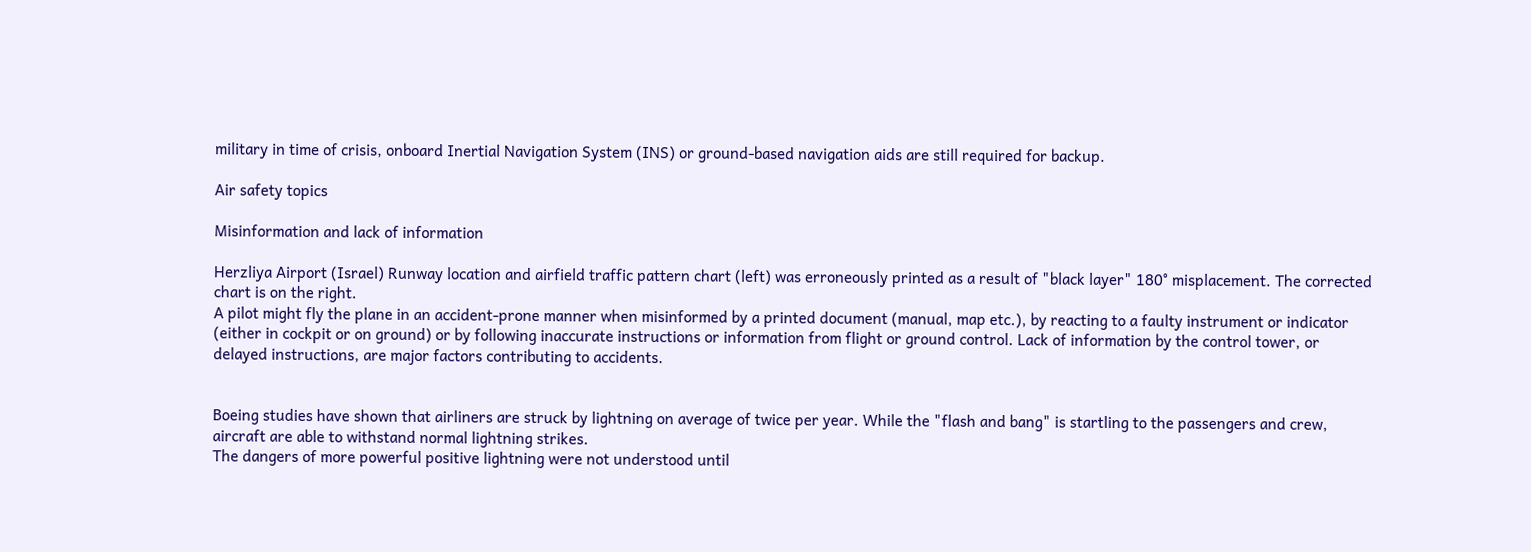military in time of crisis, onboard Inertial Navigation System (INS) or ground-based navigation aids are still required for backup.

Air safety topics

Misinformation and lack of information

Herzliya Airport (Israel) Runway location and airfield traffic pattern chart (left) was erroneously printed as a result of "black layer" 180° misplacement. The corrected chart is on the right.
A pilot might fly the plane in an accident-prone manner when misinformed by a printed document (manual, map etc.), by reacting to a faulty instrument or indicator (either in cockpit or on ground) or by following inaccurate instructions or information from flight or ground control. Lack of information by the control tower, or delayed instructions, are major factors contributing to accidents.


Boeing studies have shown that airliners are struck by lightning on average of twice per year. While the "flash and bang" is startling to the passengers and crew, aircraft are able to withstand normal lightning strikes.
The dangers of more powerful positive lightning were not understood until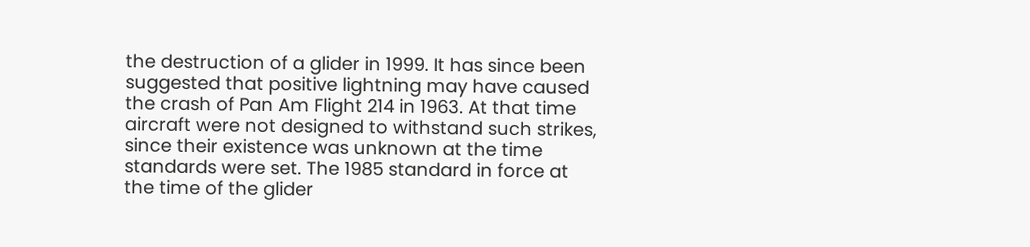the destruction of a glider in 1999. It has since been suggested that positive lightning may have caused the crash of Pan Am Flight 214 in 1963. At that time aircraft were not designed to withstand such strikes, since their existence was unknown at the time standards were set. The 1985 standard in force at the time of the glider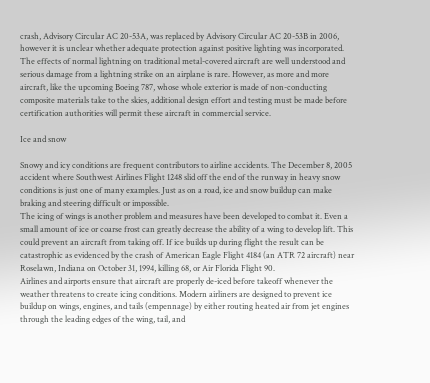crash, Advisory Circular AC 20-53A, was replaced by Advisory Circular AC 20-53B in 2006, however it is unclear whether adequate protection against positive lighting was incorporated.
The effects of normal lightning on traditional metal-covered aircraft are well understood and serious damage from a lightning strike on an airplane is rare. However, as more and more aircraft, like the upcoming Boeing 787, whose whole exterior is made of non-conducting composite materials take to the skies, additional design effort and testing must be made before certification authorities will permit these aircraft in commercial service.

Ice and snow

Snowy and icy conditions are frequent contributors to airline accidents. The December 8, 2005 accident where Southwest Airlines Flight 1248 slid off the end of the runway in heavy snow conditions is just one of many examples. Just as on a road, ice and snow buildup can make braking and steering difficult or impossible.
The icing of wings is another problem and measures have been developed to combat it. Even a small amount of ice or coarse frost can greatly decrease the ability of a wing to develop lift. This could prevent an aircraft from taking off. If ice builds up during flight the result can be catastrophic as evidenced by the crash of American Eagle Flight 4184 (an ATR 72 aircraft) near Roselawn, Indiana on October 31, 1994, killing 68, or Air Florida Flight 90.
Airlines and airports ensure that aircraft are properly de-iced before takeoff whenever the weather threatens to create icing conditions. Modern airliners are designed to prevent ice buildup on wings, engines, and tails (empennage) by either routing heated air from jet engines through the leading edges of the wing, tail, and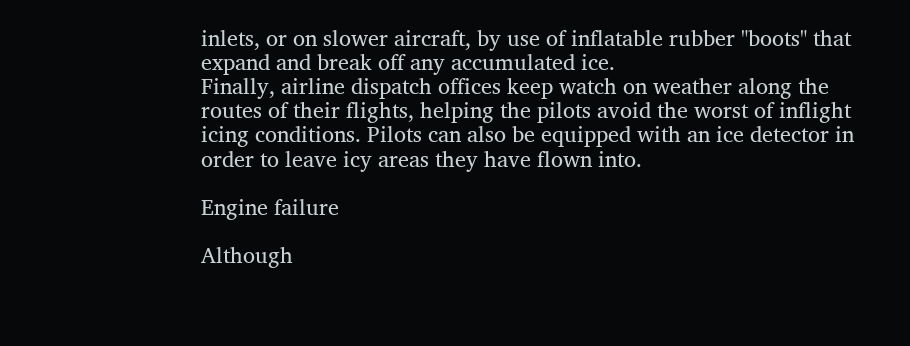inlets, or on slower aircraft, by use of inflatable rubber "boots" that expand and break off any accumulated ice.
Finally, airline dispatch offices keep watch on weather along the routes of their flights, helping the pilots avoid the worst of inflight icing conditions. Pilots can also be equipped with an ice detector in order to leave icy areas they have flown into.

Engine failure

Although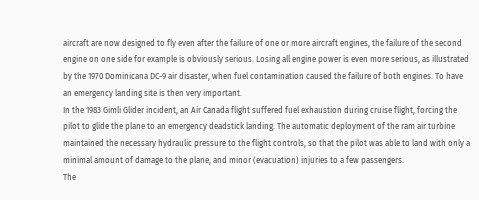aircraft are now designed to fly even after the failure of one or more aircraft engines, the failure of the second engine on one side for example is obviously serious. Losing all engine power is even more serious, as illustrated by the 1970 Dominicana DC-9 air disaster, when fuel contamination caused the failure of both engines. To have an emergency landing site is then very important.
In the 1983 Gimli Glider incident, an Air Canada flight suffered fuel exhaustion during cruise flight, forcing the pilot to glide the plane to an emergency deadstick landing. The automatic deployment of the ram air turbine maintained the necessary hydraulic pressure to the flight controls, so that the pilot was able to land with only a minimal amount of damage to the plane, and minor (evacuation) injuries to a few passengers.
The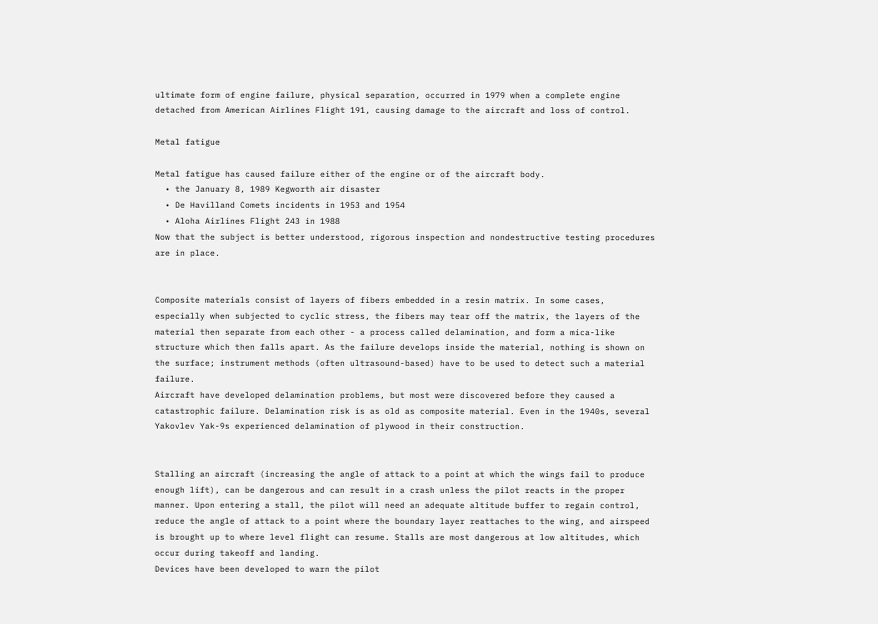ultimate form of engine failure, physical separation, occurred in 1979 when a complete engine detached from American Airlines Flight 191, causing damage to the aircraft and loss of control.

Metal fatigue

Metal fatigue has caused failure either of the engine or of the aircraft body.
  • the January 8, 1989 Kegworth air disaster
  • De Havilland Comets incidents in 1953 and 1954
  • Aloha Airlines Flight 243 in 1988
Now that the subject is better understood, rigorous inspection and nondestructive testing procedures are in place.


Composite materials consist of layers of fibers embedded in a resin matrix. In some cases, especially when subjected to cyclic stress, the fibers may tear off the matrix, the layers of the material then separate from each other - a process called delamination, and form a mica-like structure which then falls apart. As the failure develops inside the material, nothing is shown on the surface; instrument methods (often ultrasound-based) have to be used to detect such a material failure.
Aircraft have developed delamination problems, but most were discovered before they caused a catastrophic failure. Delamination risk is as old as composite material. Even in the 1940s, several Yakovlev Yak-9s experienced delamination of plywood in their construction.


Stalling an aircraft (increasing the angle of attack to a point at which the wings fail to produce enough lift), can be dangerous and can result in a crash unless the pilot reacts in the proper manner. Upon entering a stall, the pilot will need an adequate altitude buffer to regain control, reduce the angle of attack to a point where the boundary layer reattaches to the wing, and airspeed is brought up to where level flight can resume. Stalls are most dangerous at low altitudes, which occur during takeoff and landing.
Devices have been developed to warn the pilot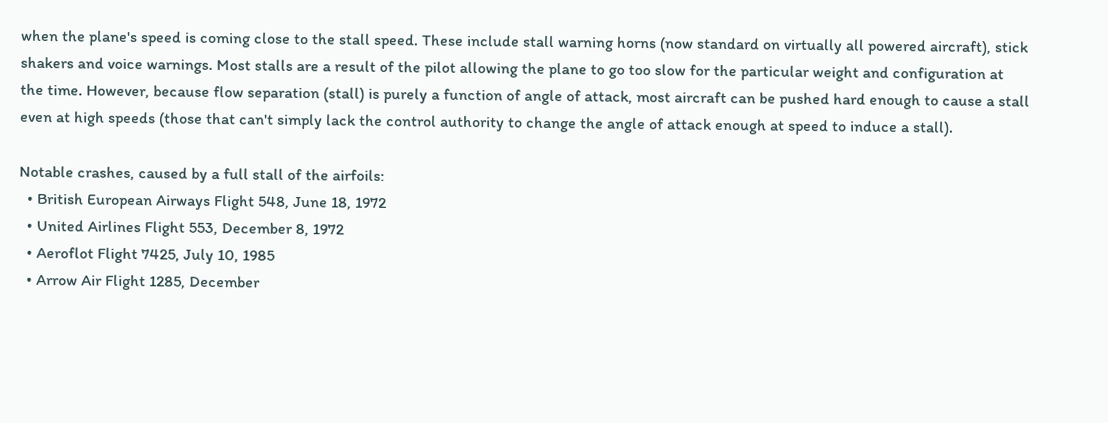when the plane's speed is coming close to the stall speed. These include stall warning horns (now standard on virtually all powered aircraft), stick shakers and voice warnings. Most stalls are a result of the pilot allowing the plane to go too slow for the particular weight and configuration at the time. However, because flow separation (stall) is purely a function of angle of attack, most aircraft can be pushed hard enough to cause a stall even at high speeds (those that can't simply lack the control authority to change the angle of attack enough at speed to induce a stall).

Notable crashes, caused by a full stall of the airfoils:
  • British European Airways Flight 548, June 18, 1972
  • United Airlines Flight 553, December 8, 1972
  • Aeroflot Flight 7425, July 10, 1985
  • Arrow Air Flight 1285, December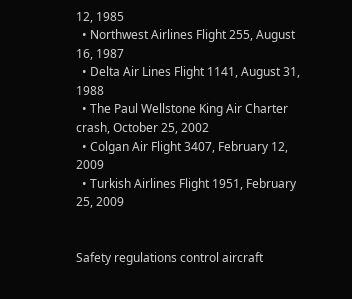12, 1985
  • Northwest Airlines Flight 255, August 16, 1987
  • Delta Air Lines Flight 1141, August 31, 1988
  • The Paul Wellstone King Air Charter crash, October 25, 2002
  • Colgan Air Flight 3407, February 12, 2009
  • Turkish Airlines Flight 1951, February 25, 2009


Safety regulations control aircraft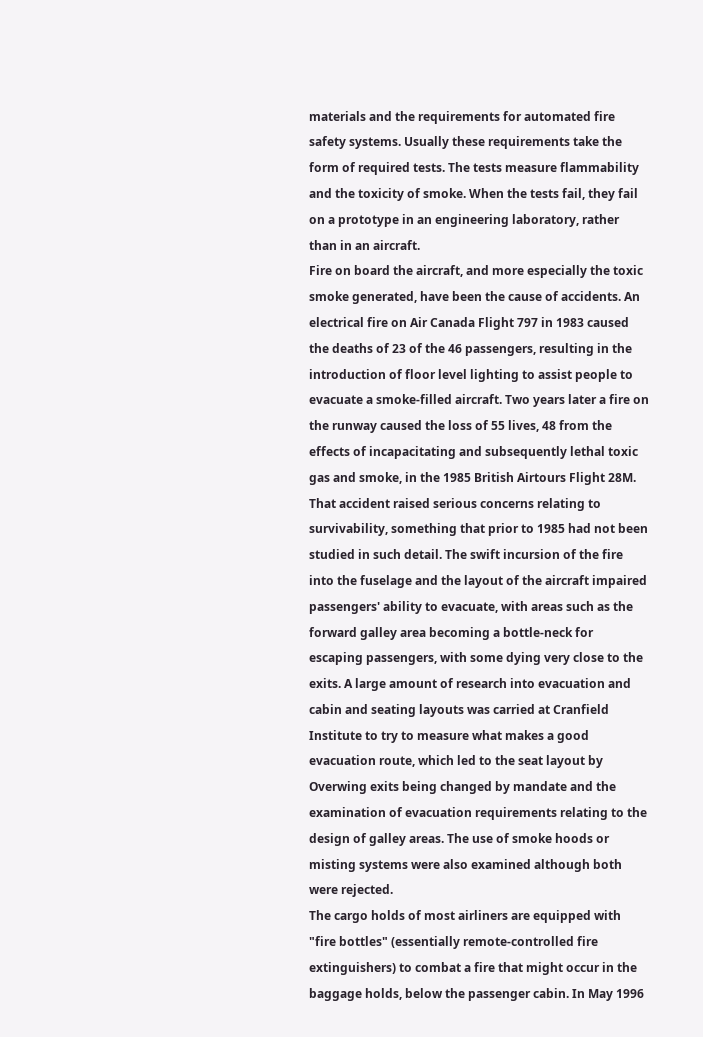materials and the requirements for automated fire safety systems. Usually these requirements take the form of required tests. The tests measure flammability and the toxicity of smoke. When the tests fail, they fail on a prototype in an engineering laboratory, rather than in an aircraft.
Fire on board the aircraft, and more especially the toxic smoke generated, have been the cause of accidents. An electrical fire on Air Canada Flight 797 in 1983 caused the deaths of 23 of the 46 passengers, resulting in the introduction of floor level lighting to assist people to evacuate a smoke-filled aircraft. Two years later a fire on the runway caused the loss of 55 lives, 48 from the effects of incapacitating and subsequently lethal toxic gas and smoke, in the 1985 British Airtours Flight 28M. That accident raised serious concerns relating to survivability, something that prior to 1985 had not been studied in such detail. The swift incursion of the fire into the fuselage and the layout of the aircraft impaired passengers' ability to evacuate, with areas such as the forward galley area becoming a bottle-neck for escaping passengers, with some dying very close to the exits. A large amount of research into evacuation and cabin and seating layouts was carried at Cranfield Institute to try to measure what makes a good evacuation route, which led to the seat layout by Overwing exits being changed by mandate and the examination of evacuation requirements relating to the design of galley areas. The use of smoke hoods or misting systems were also examined although both were rejected.
The cargo holds of most airliners are equipped with "fire bottles" (essentially remote-controlled fire extinguishers) to combat a fire that might occur in the baggage holds, below the passenger cabin. In May 1996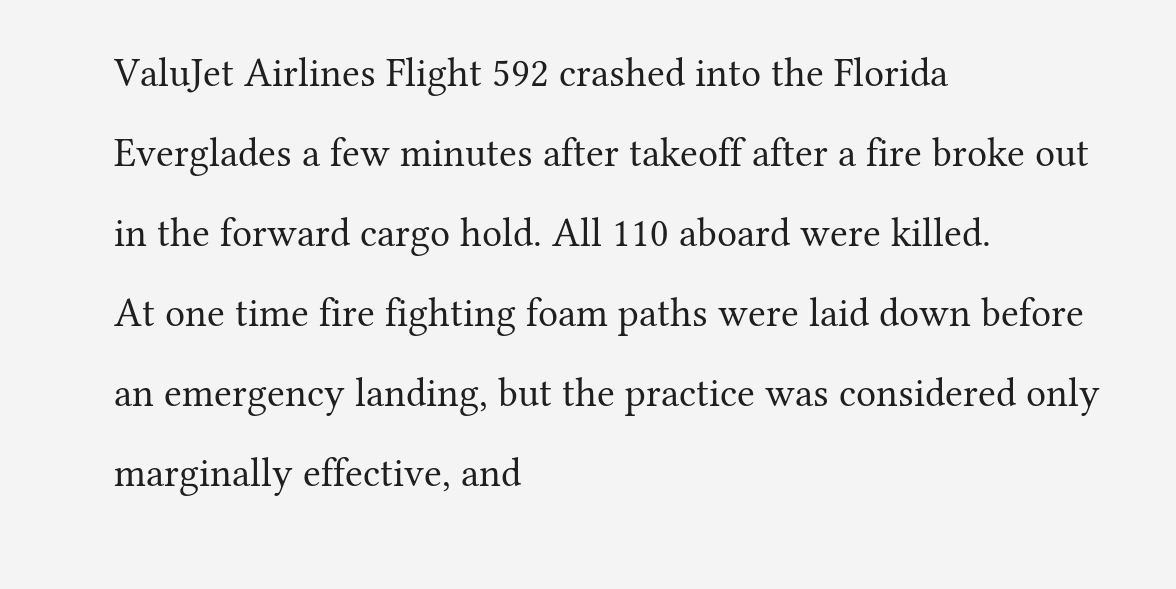ValuJet Airlines Flight 592 crashed into the Florida Everglades a few minutes after takeoff after a fire broke out in the forward cargo hold. All 110 aboard were killed.
At one time fire fighting foam paths were laid down before an emergency landing, but the practice was considered only marginally effective, and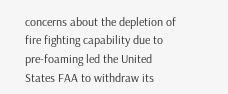concerns about the depletion of fire fighting capability due to pre-foaming led the United States FAA to withdraw its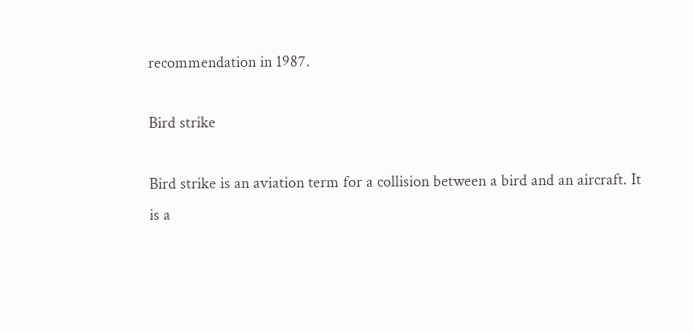recommendation in 1987.

Bird strike

Bird strike is an aviation term for a collision between a bird and an aircraft. It is a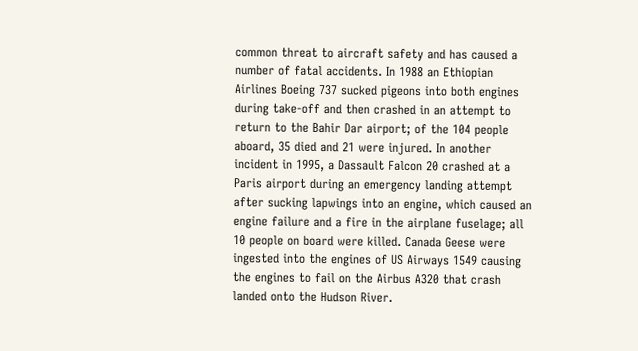common threat to aircraft safety and has caused a number of fatal accidents. In 1988 an Ethiopian Airlines Boeing 737 sucked pigeons into both engines during take-off and then crashed in an attempt to return to the Bahir Dar airport; of the 104 people aboard, 35 died and 21 were injured. In another incident in 1995, a Dassault Falcon 20 crashed at a Paris airport during an emergency landing attempt after sucking lapwings into an engine, which caused an engine failure and a fire in the airplane fuselage; all 10 people on board were killed. Canada Geese were ingested into the engines of US Airways 1549 causing the engines to fail on the Airbus A320 that crash landed onto the Hudson River.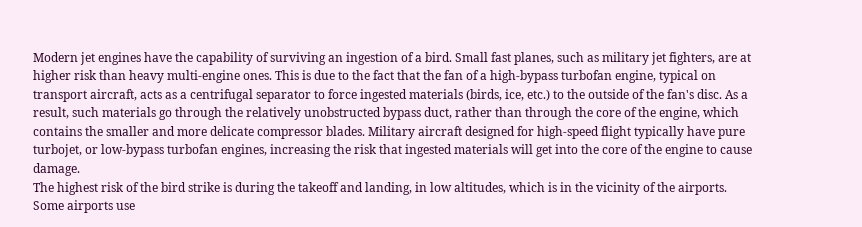Modern jet engines have the capability of surviving an ingestion of a bird. Small fast planes, such as military jet fighters, are at higher risk than heavy multi-engine ones. This is due to the fact that the fan of a high-bypass turbofan engine, typical on transport aircraft, acts as a centrifugal separator to force ingested materials (birds, ice, etc.) to the outside of the fan's disc. As a result, such materials go through the relatively unobstructed bypass duct, rather than through the core of the engine, which contains the smaller and more delicate compressor blades. Military aircraft designed for high-speed flight typically have pure turbojet, or low-bypass turbofan engines, increasing the risk that ingested materials will get into the core of the engine to cause damage.
The highest risk of the bird strike is during the takeoff and landing, in low altitudes, which is in the vicinity of the airports. Some airports use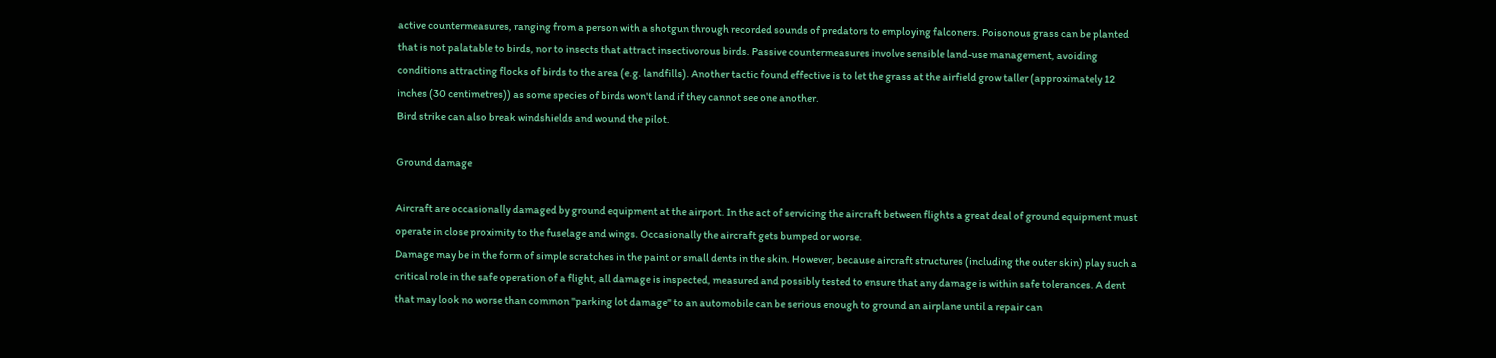active countermeasures, ranging from a person with a shotgun through recorded sounds of predators to employing falconers. Poisonous grass can be planted that is not palatable to birds, nor to insects that attract insectivorous birds. Passive countermeasures involve sensible land-use management, avoiding conditions attracting flocks of birds to the area (e.g. landfills). Another tactic found effective is to let the grass at the airfield grow taller (approximately 12 inches (30 centimetres)) as some species of birds won't land if they cannot see one another.
Bird strike can also break windshields and wound the pilot.

Ground damage

Aircraft are occasionally damaged by ground equipment at the airport. In the act of servicing the aircraft between flights a great deal of ground equipment must operate in close proximity to the fuselage and wings. Occasionally the aircraft gets bumped or worse.
Damage may be in the form of simple scratches in the paint or small dents in the skin. However, because aircraft structures (including the outer skin) play such a critical role in the safe operation of a flight, all damage is inspected, measured and possibly tested to ensure that any damage is within safe tolerances. A dent that may look no worse than common "parking lot damage" to an automobile can be serious enough to ground an airplane until a repair can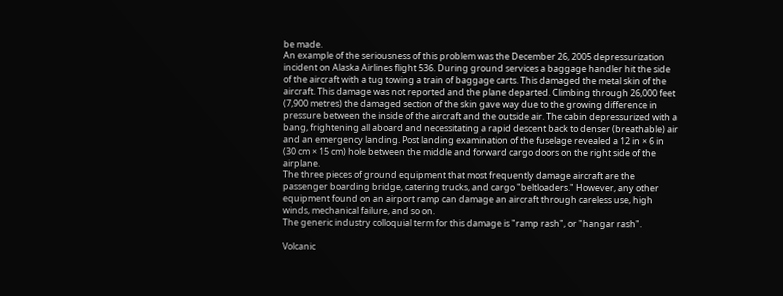be made.
An example of the seriousness of this problem was the December 26, 2005 depressurization incident on Alaska Airlines flight 536. During ground services a baggage handler hit the side of the aircraft with a tug towing a train of baggage carts. This damaged the metal skin of the aircraft. This damage was not reported and the plane departed. Climbing through 26,000 feet (7,900 metres) the damaged section of the skin gave way due to the growing difference in pressure between the inside of the aircraft and the outside air. The cabin depressurized with a bang, frightening all aboard and necessitating a rapid descent back to denser (breathable) air and an emergency landing. Post landing examination of the fuselage revealed a 12 in × 6 in (30 cm × 15 cm) hole between the middle and forward cargo doors on the right side of the airplane.
The three pieces of ground equipment that most frequently damage aircraft are the passenger boarding bridge, catering trucks, and cargo "beltloaders." However, any other equipment found on an airport ramp can damage an aircraft through careless use, high winds, mechanical failure, and so on.
The generic industry colloquial term for this damage is "ramp rash", or "hangar rash".

Volcanic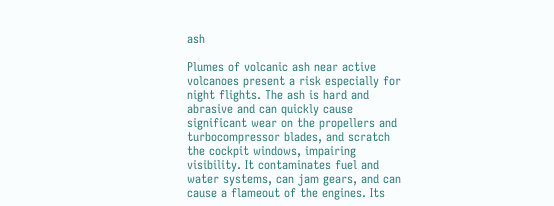ash

Plumes of volcanic ash near active volcanoes present a risk especially for night flights. The ash is hard and abrasive and can quickly cause significant wear on the propellers and turbocompressor blades, and scratch the cockpit windows, impairing visibility. It contaminates fuel and water systems, can jam gears, and can cause a flameout of the engines. Its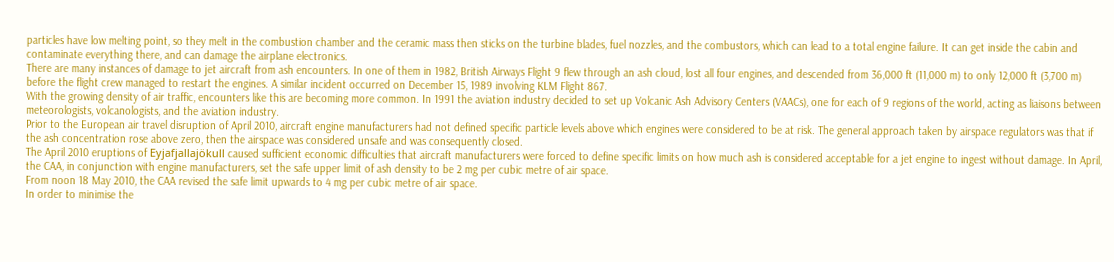particles have low melting point, so they melt in the combustion chamber and the ceramic mass then sticks on the turbine blades, fuel nozzles, and the combustors, which can lead to a total engine failure. It can get inside the cabin and contaminate everything there, and can damage the airplane electronics.
There are many instances of damage to jet aircraft from ash encounters. In one of them in 1982, British Airways Flight 9 flew through an ash cloud, lost all four engines, and descended from 36,000 ft (11,000 m) to only 12,000 ft (3,700 m) before the flight crew managed to restart the engines. A similar incident occurred on December 15, 1989 involving KLM Flight 867.
With the growing density of air traffic, encounters like this are becoming more common. In 1991 the aviation industry decided to set up Volcanic Ash Advisory Centers (VAACs), one for each of 9 regions of the world, acting as liaisons between meteorologists, volcanologists, and the aviation industry.
Prior to the European air travel disruption of April 2010, aircraft engine manufacturers had not defined specific particle levels above which engines were considered to be at risk. The general approach taken by airspace regulators was that if the ash concentration rose above zero, then the airspace was considered unsafe and was consequently closed.
The April 2010 eruptions of Eyjafjallajökull caused sufficient economic difficulties that aircraft manufacturers were forced to define specific limits on how much ash is considered acceptable for a jet engine to ingest without damage. In April, the CAA, in conjunction with engine manufacturers, set the safe upper limit of ash density to be 2 mg per cubic metre of air space.
From noon 18 May 2010, the CAA revised the safe limit upwards to 4 mg per cubic metre of air space.
In order to minimise the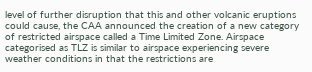level of further disruption that this and other volcanic eruptions could cause, the CAA announced the creation of a new category of restricted airspace called a Time Limited Zone. Airspace categorised as TLZ is similar to airspace experiencing severe weather conditions in that the restrictions are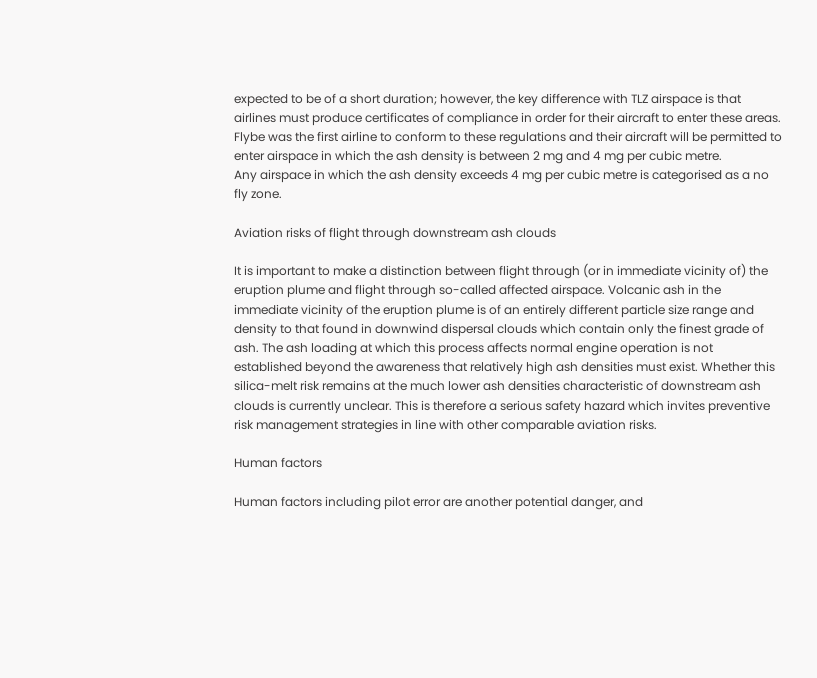expected to be of a short duration; however, the key difference with TLZ airspace is that airlines must produce certificates of compliance in order for their aircraft to enter these areas. Flybe was the first airline to conform to these regulations and their aircraft will be permitted to enter airspace in which the ash density is between 2 mg and 4 mg per cubic metre.
Any airspace in which the ash density exceeds 4 mg per cubic metre is categorised as a no fly zone.

Aviation risks of flight through downstream ash clouds

It is important to make a distinction between flight through (or in immediate vicinity of) the eruption plume and flight through so-called affected airspace. Volcanic ash in the immediate vicinity of the eruption plume is of an entirely different particle size range and density to that found in downwind dispersal clouds which contain only the finest grade of ash. The ash loading at which this process affects normal engine operation is not established beyond the awareness that relatively high ash densities must exist. Whether this silica-melt risk remains at the much lower ash densities characteristic of downstream ash clouds is currently unclear. This is therefore a serious safety hazard which invites preventive risk management strategies in line with other comparable aviation risks.

Human factors

Human factors including pilot error are another potential danger, and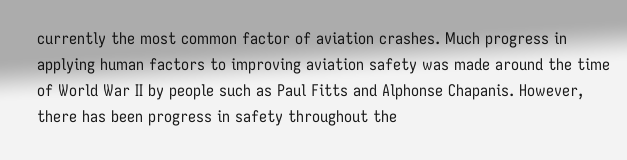currently the most common factor of aviation crashes. Much progress in applying human factors to improving aviation safety was made around the time of World War II by people such as Paul Fitts and Alphonse Chapanis. However, there has been progress in safety throughout the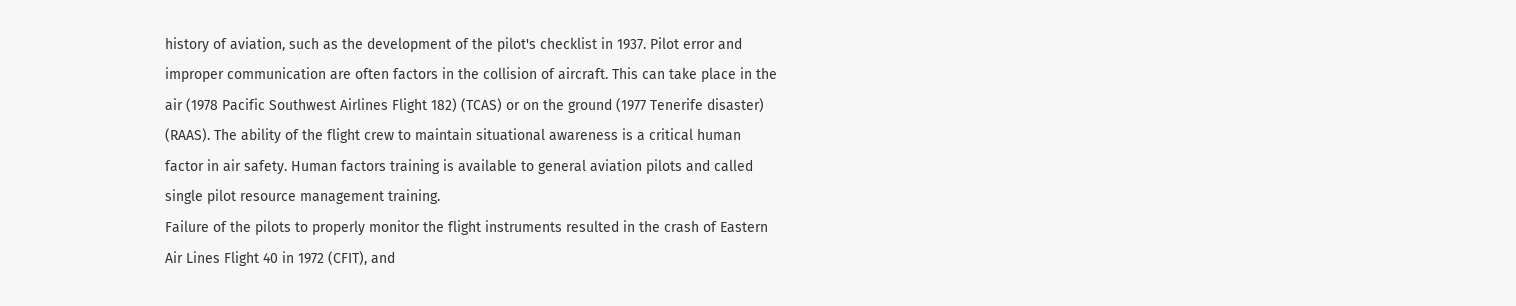history of aviation, such as the development of the pilot's checklist in 1937. Pilot error and improper communication are often factors in the collision of aircraft. This can take place in the air (1978 Pacific Southwest Airlines Flight 182) (TCAS) or on the ground (1977 Tenerife disaster) (RAAS). The ability of the flight crew to maintain situational awareness is a critical human factor in air safety. Human factors training is available to general aviation pilots and called single pilot resource management training.
Failure of the pilots to properly monitor the flight instruments resulted in the crash of Eastern Air Lines Flight 40 in 1972 (CFIT), and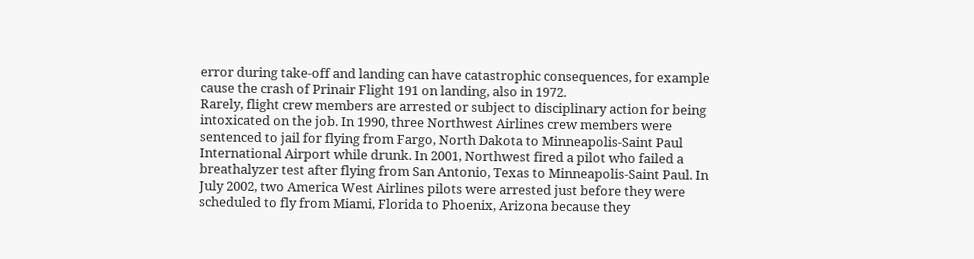error during take-off and landing can have catastrophic consequences, for example cause the crash of Prinair Flight 191 on landing, also in 1972.
Rarely, flight crew members are arrested or subject to disciplinary action for being intoxicated on the job. In 1990, three Northwest Airlines crew members were sentenced to jail for flying from Fargo, North Dakota to Minneapolis-Saint Paul International Airport while drunk. In 2001, Northwest fired a pilot who failed a breathalyzer test after flying from San Antonio, Texas to Minneapolis-Saint Paul. In July 2002, two America West Airlines pilots were arrested just before they were scheduled to fly from Miami, Florida to Phoenix, Arizona because they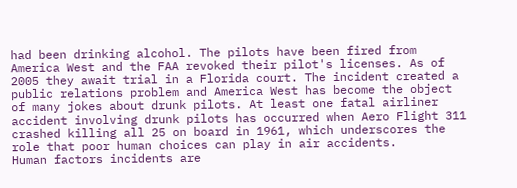had been drinking alcohol. The pilots have been fired from America West and the FAA revoked their pilot's licenses. As of 2005 they await trial in a Florida court. The incident created a public relations problem and America West has become the object of many jokes about drunk pilots. At least one fatal airliner accident involving drunk pilots has occurred when Aero Flight 311 crashed killing all 25 on board in 1961, which underscores the role that poor human choices can play in air accidents.
Human factors incidents are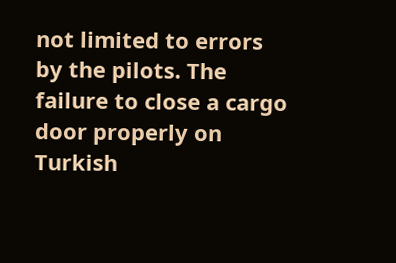not limited to errors by the pilots. The failure to close a cargo door properly on Turkish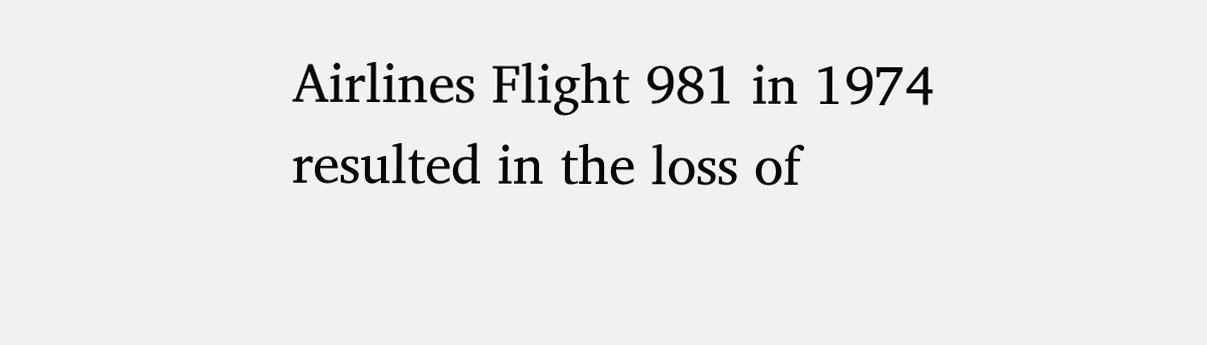Airlines Flight 981 in 1974 resulted in the loss of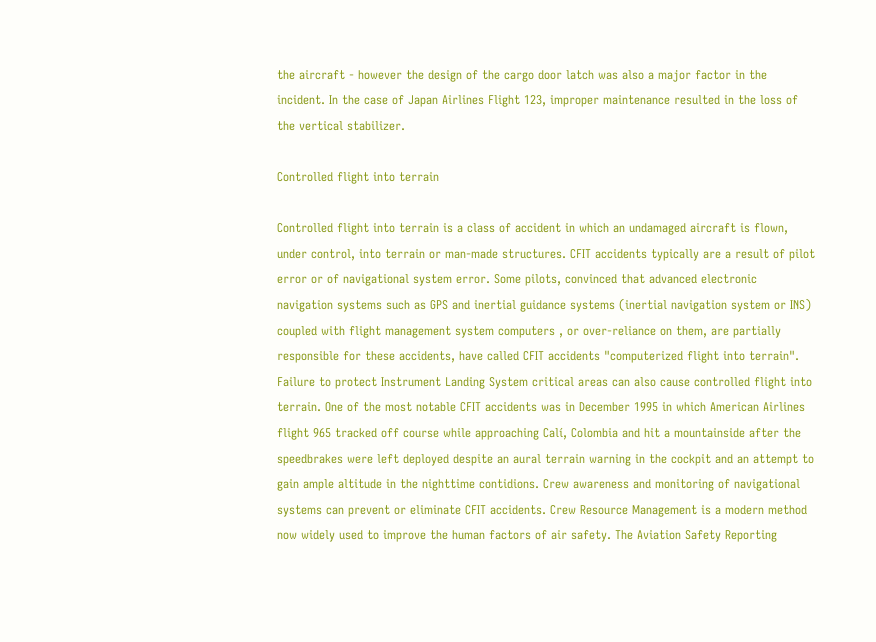the aircraft - however the design of the cargo door latch was also a major factor in the incident. In the case of Japan Airlines Flight 123, improper maintenance resulted in the loss of the vertical stabilizer.

Controlled flight into terrain

Controlled flight into terrain is a class of accident in which an undamaged aircraft is flown, under control, into terrain or man-made structures. CFIT accidents typically are a result of pilot error or of navigational system error. Some pilots, convinced that advanced electronic navigation systems such as GPS and inertial guidance systems (inertial navigation system or INS) coupled with flight management system computers , or over-reliance on them, are partially responsible for these accidents, have called CFIT accidents "computerized flight into terrain". Failure to protect Instrument Landing System critical areas can also cause controlled flight into terrain. One of the most notable CFIT accidents was in December 1995 in which American Airlines flight 965 tracked off course while approaching Calí, Colombia and hit a mountainside after the speedbrakes were left deployed despite an aural terrain warning in the cockpit and an attempt to gain ample altitude in the nighttime contidions. Crew awareness and monitoring of navigational systems can prevent or eliminate CFIT accidents. Crew Resource Management is a modern method now widely used to improve the human factors of air safety. The Aviation Safety Reporting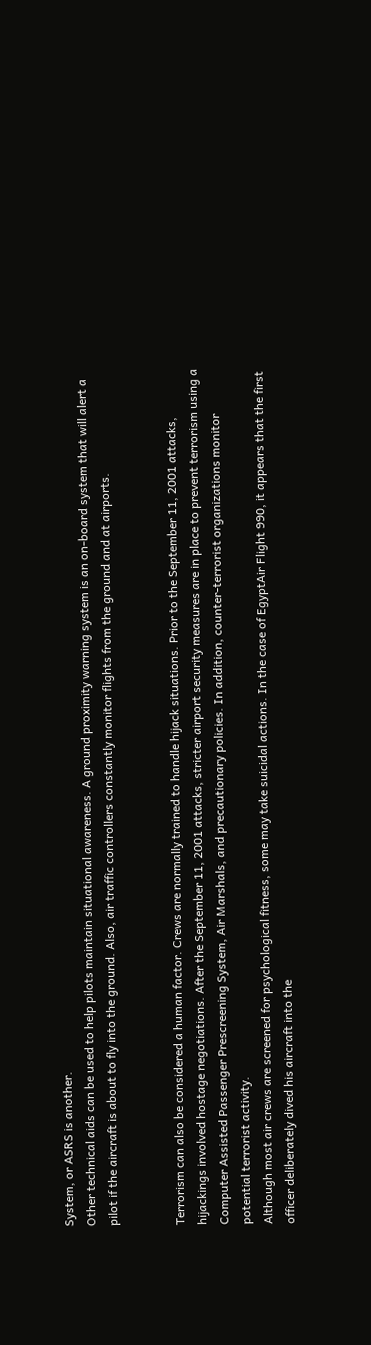System, or ASRS is another.
Other technical aids can be used to help pilots maintain situational awareness. A ground proximity warning system is an on-board system that will alert a pilot if the aircraft is about to fly into the ground. Also, air traffic controllers constantly monitor flights from the ground and at airports.


Terrorism can also be considered a human factor. Crews are normally trained to handle hijack situations. Prior to the September 11, 2001 attacks, hijackings involved hostage negotiations. After the September 11, 2001 attacks, stricter airport security measures are in place to prevent terrorism using a Computer Assisted Passenger Prescreening System, Air Marshals, and precautionary policies. In addition, counter-terrorist organizations monitor potential terrorist activity.
Although most air crews are screened for psychological fitness, some may take suicidal actions. In the case of EgyptAir Flight 990, it appears that the first officer deliberately dived his aircraft into the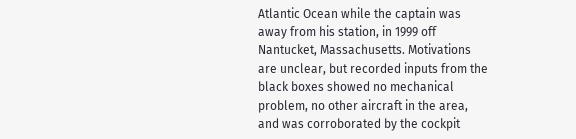Atlantic Ocean while the captain was away from his station, in 1999 off Nantucket, Massachusetts. Motivations are unclear, but recorded inputs from the black boxes showed no mechanical problem, no other aircraft in the area, and was corroborated by the cockpit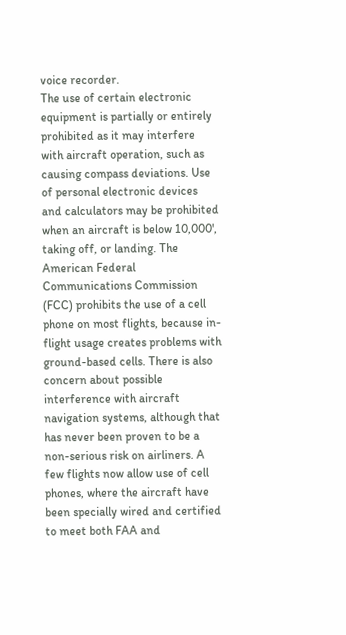voice recorder.
The use of certain electronic equipment is partially or entirely prohibited as it may interfere with aircraft operation, such as causing compass deviations. Use of personal electronic devices and calculators may be prohibited when an aircraft is below 10,000', taking off, or landing. The American Federal Communications Commission (FCC) prohibits the use of a cell phone on most flights, because in-flight usage creates problems with ground-based cells. There is also concern about possible interference with aircraft navigation systems, although that has never been proven to be a non-serious risk on airliners. A few flights now allow use of cell phones, where the aircraft have been specially wired and certified to meet both FAA and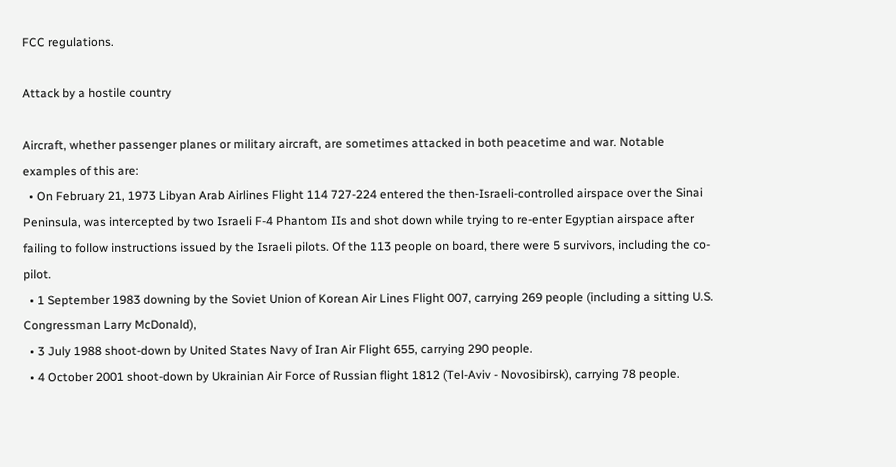FCC regulations.

Attack by a hostile country

Aircraft, whether passenger planes or military aircraft, are sometimes attacked in both peacetime and war. Notable examples of this are:
  • On February 21, 1973 Libyan Arab Airlines Flight 114 727-224 entered the then-Israeli-controlled airspace over the Sinai Peninsula, was intercepted by two Israeli F-4 Phantom IIs and shot down while trying to re-enter Egyptian airspace after failing to follow instructions issued by the Israeli pilots. Of the 113 people on board, there were 5 survivors, including the co-pilot.
  • 1 September 1983 downing by the Soviet Union of Korean Air Lines Flight 007, carrying 269 people (including a sitting U.S. Congressman Larry McDonald),
  • 3 July 1988 shoot-down by United States Navy of Iran Air Flight 655, carrying 290 people.
  • 4 October 2001 shoot-down by Ukrainian Air Force of Russian flight 1812 (Tel-Aviv - Novosibirsk), carrying 78 people.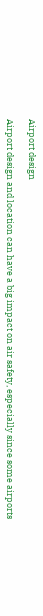Airport design

Airport design and location can have a big impact on air safety, especially since some airports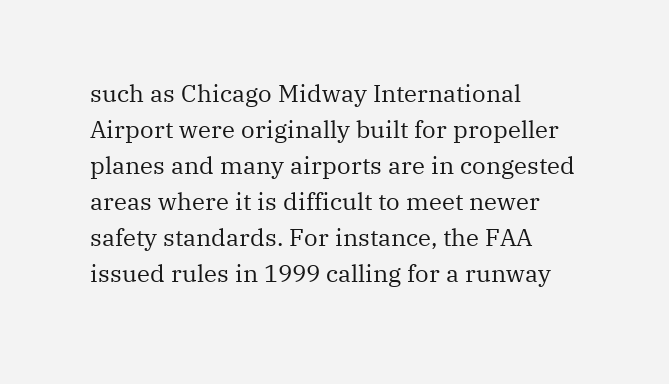such as Chicago Midway International Airport were originally built for propeller planes and many airports are in congested areas where it is difficult to meet newer safety standards. For instance, the FAA issued rules in 1999 calling for a runway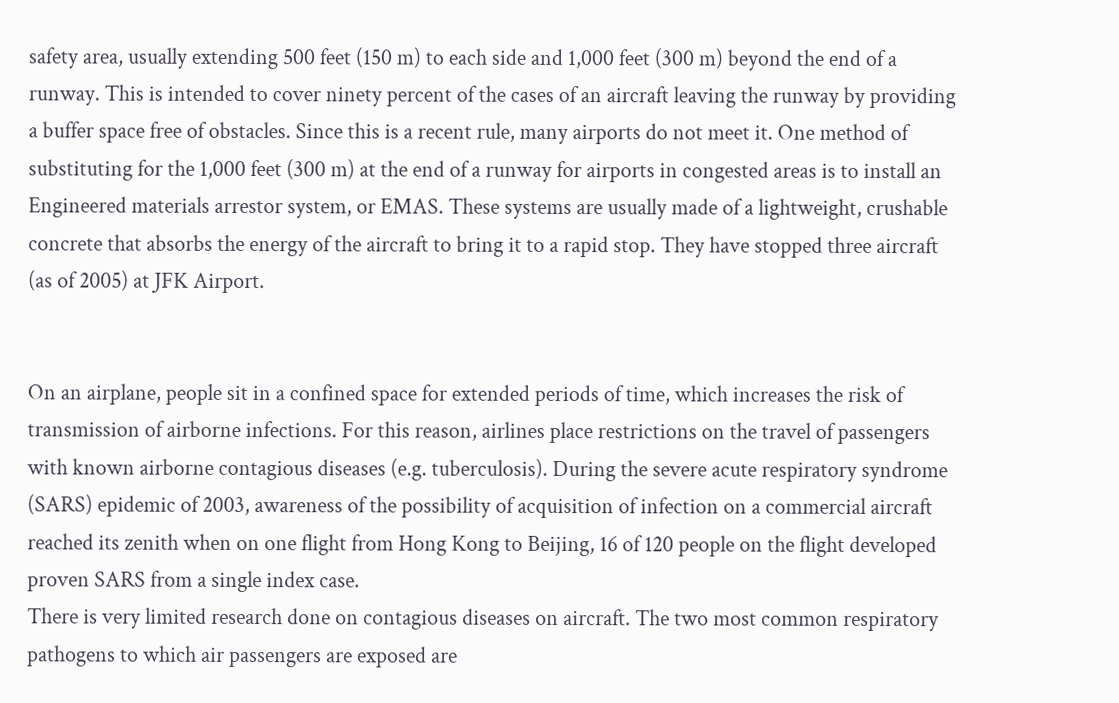safety area, usually extending 500 feet (150 m) to each side and 1,000 feet (300 m) beyond the end of a runway. This is intended to cover ninety percent of the cases of an aircraft leaving the runway by providing a buffer space free of obstacles. Since this is a recent rule, many airports do not meet it. One method of substituting for the 1,000 feet (300 m) at the end of a runway for airports in congested areas is to install an Engineered materials arrestor system, or EMAS. These systems are usually made of a lightweight, crushable concrete that absorbs the energy of the aircraft to bring it to a rapid stop. They have stopped three aircraft (as of 2005) at JFK Airport.


On an airplane, people sit in a confined space for extended periods of time, which increases the risk of transmission of airborne infections. For this reason, airlines place restrictions on the travel of passengers with known airborne contagious diseases (e.g. tuberculosis). During the severe acute respiratory syndrome (SARS) epidemic of 2003, awareness of the possibility of acquisition of infection on a commercial aircraft reached its zenith when on one flight from Hong Kong to Beijing, 16 of 120 people on the flight developed proven SARS from a single index case.
There is very limited research done on contagious diseases on aircraft. The two most common respiratory pathogens to which air passengers are exposed are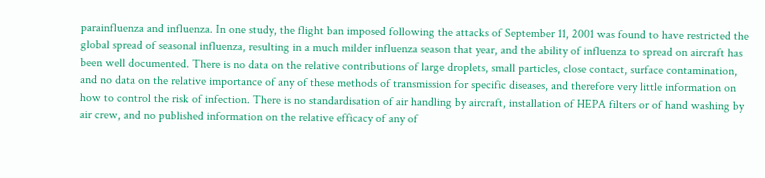parainfluenza and influenza. In one study, the flight ban imposed following the attacks of September 11, 2001 was found to have restricted the global spread of seasonal influenza, resulting in a much milder influenza season that year, and the ability of influenza to spread on aircraft has been well documented. There is no data on the relative contributions of large droplets, small particles, close contact, surface contamination, and no data on the relative importance of any of these methods of transmission for specific diseases, and therefore very little information on how to control the risk of infection. There is no standardisation of air handling by aircraft, installation of HEPA filters or of hand washing by air crew, and no published information on the relative efficacy of any of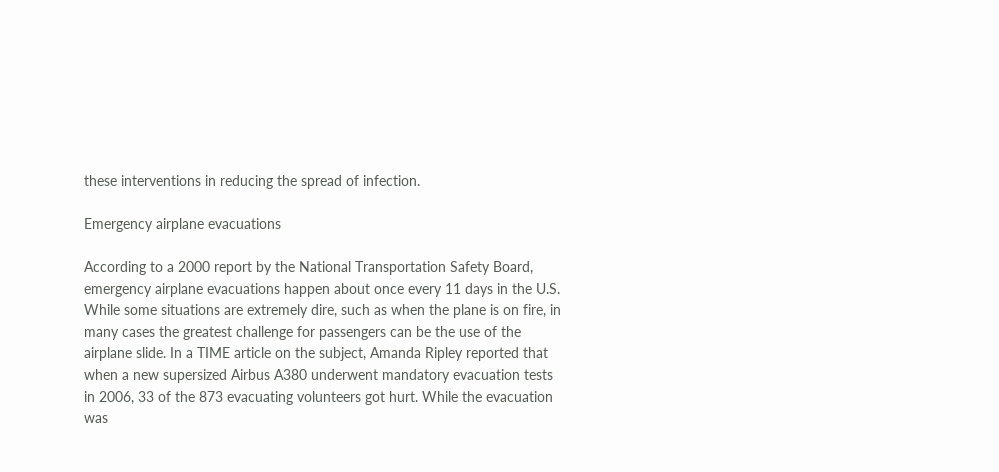these interventions in reducing the spread of infection.

Emergency airplane evacuations

According to a 2000 report by the National Transportation Safety Board, emergency airplane evacuations happen about once every 11 days in the U.S. While some situations are extremely dire, such as when the plane is on fire, in many cases the greatest challenge for passengers can be the use of the airplane slide. In a TIME article on the subject, Amanda Ripley reported that when a new supersized Airbus A380 underwent mandatory evacuation tests in 2006, 33 of the 873 evacuating volunteers got hurt. While the evacuation was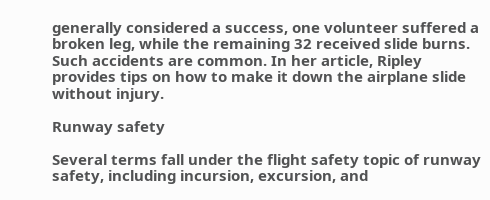generally considered a success, one volunteer suffered a broken leg, while the remaining 32 received slide burns. Such accidents are common. In her article, Ripley provides tips on how to make it down the airplane slide without injury.

Runway safety

Several terms fall under the flight safety topic of runway safety, including incursion, excursion, and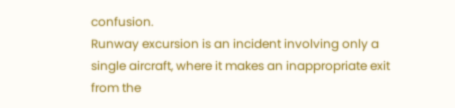confusion.
Runway excursion is an incident involving only a single aircraft, where it makes an inappropriate exit from the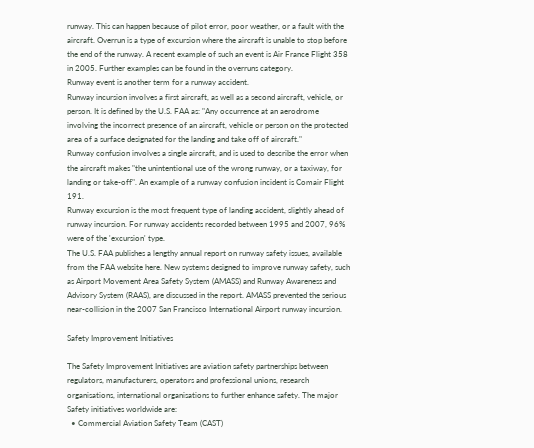runway. This can happen because of pilot error, poor weather, or a fault with the aircraft. Overrun is a type of excursion where the aircraft is unable to stop before the end of the runway. A recent example of such an event is Air France Flight 358 in 2005. Further examples can be found in the overruns category.
Runway event is another term for a runway accident.
Runway incursion involves a first aircraft, as well as a second aircraft, vehicle, or person. It is defined by the U.S. FAA as: "Any occurrence at an aerodrome involving the incorrect presence of an aircraft, vehicle or person on the protected area of a surface designated for the landing and take off of aircraft."
Runway confusion involves a single aircraft, and is used to describe the error when the aircraft makes "the unintentional use of the wrong runway, or a taxiway, for landing or take-off". An example of a runway confusion incident is Comair Flight 191.
Runway excursion is the most frequent type of landing accident, slightly ahead of runway incursion. For runway accidents recorded between 1995 and 2007, 96% were of the 'excursion' type.
The U.S. FAA publishes a lengthy annual report on runway safety issues, available from the FAA website here. New systems designed to improve runway safety, such as Airport Movement Area Safety System (AMASS) and Runway Awareness and Advisory System (RAAS), are discussed in the report. AMASS prevented the serious near-collision in the 2007 San Francisco International Airport runway incursion.

Safety Improvement Initiatives

The Safety Improvement Initiatives are aviation safety partnerships between regulators, manufacturers, operators and professional unions, research organisations, international organisations to further enhance safety. The major Safety initiatives worldwide are:
  • Commercial Aviation Safety Team (CAST)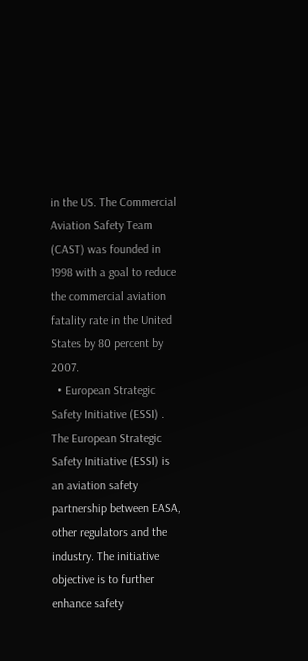in the US. The Commercial Aviation Safety Team (CAST) was founded in 1998 with a goal to reduce the commercial aviation fatality rate in the United States by 80 percent by 2007.
  • European Strategic Safety Initiative (ESSI) . The European Strategic Safety Initiative (ESSI) is an aviation safety partnership between EASA, other regulators and the industry. The initiative objective is to further enhance safety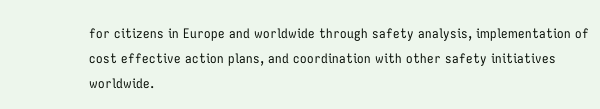for citizens in Europe and worldwide through safety analysis, implementation of cost effective action plans, and coordination with other safety initiatives worldwide.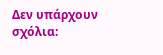Δεν υπάρχουν σχόλια: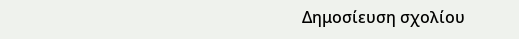Δημοσίευση σχολίου